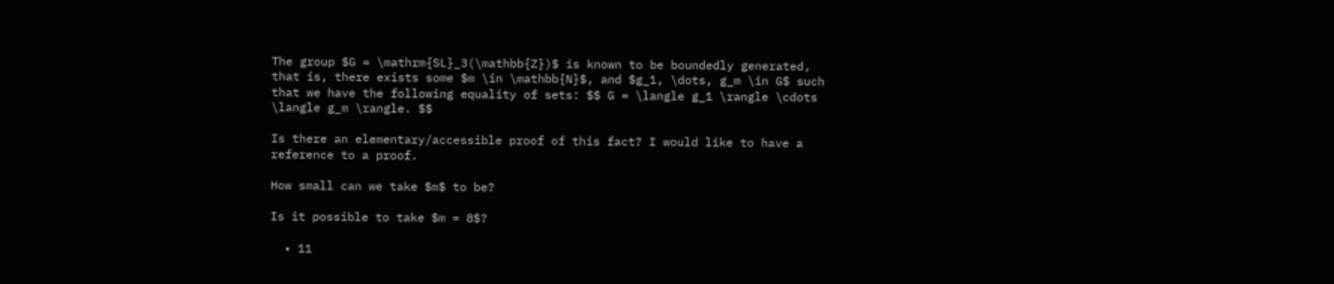The group $G = \mathrm{SL}_3(\mathbb{Z})$ is known to be boundedly generated, that is, there exists some $m \in \mathbb{N}$, and $g_1, \dots, g_m \in G$ such that we have the following equality of sets: $$ G = \langle g_1 \rangle \cdots \langle g_m \rangle. $$

Is there an elementary/accessible proof of this fact? I would like to have a reference to a proof.

How small can we take $m$ to be?

Is it possible to take $m = 8$?

  • 11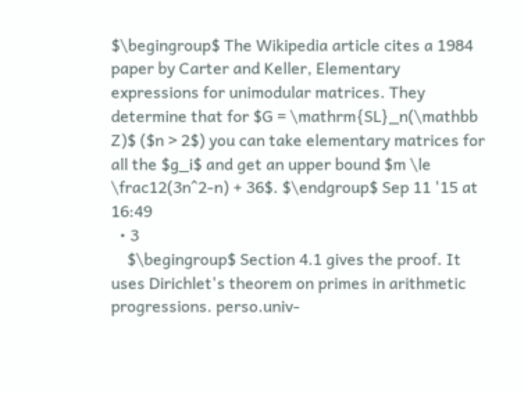$\begingroup$ The Wikipedia article cites a 1984 paper by Carter and Keller, Elementary expressions for unimodular matrices. They determine that for $G = \mathrm{SL}_n(\mathbb Z)$ ($n > 2$) you can take elementary matrices for all the $g_i$ and get an upper bound $m \le \frac12(3n^2-n) + 36$. $\endgroup$ Sep 11 '15 at 16:49
  • 3
    $\begingroup$ Section 4.1 gives the proof. It uses Dirichlet's theorem on primes in arithmetic progressions. perso.univ-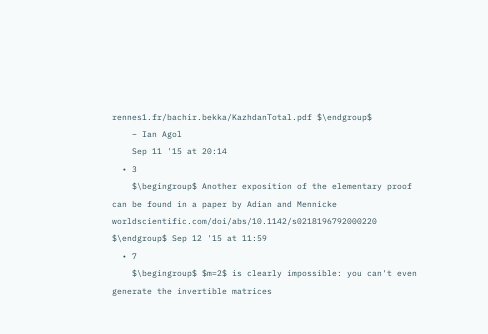rennes1.fr/bachir.bekka/KazhdanTotal.pdf $\endgroup$
    – Ian Agol
    Sep 11 '15 at 20:14
  • 3
    $\begingroup$ Another exposition of the elementary proof can be found in a paper by Adian and Mennicke worldscientific.com/doi/abs/10.1142/s0218196792000220 $\endgroup$ Sep 12 '15 at 11:59
  • 7
    $\begingroup$ $m=2$ is clearly impossible: you can't even generate the invertible matrices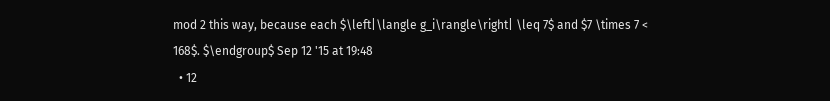mod 2 this way, because each $\left|\langle g_i\rangle\right| \leq 7$ and $7 \times 7 < 168$. $\endgroup$ Sep 12 '15 at 19:48
  • 12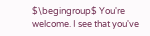$\begingroup$ You're welcome. I see that you've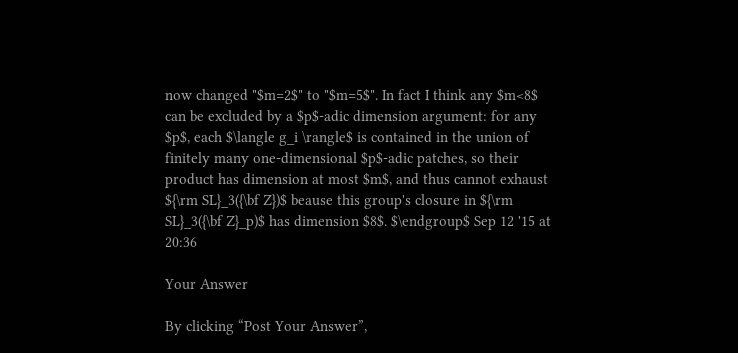now changed "$m=2$" to "$m=5$". In fact I think any $m<8$ can be excluded by a $p$-adic dimension argument: for any $p$, each $\langle g_i \rangle$ is contained in the union of finitely many one-dimensional $p$-adic patches, so their product has dimension at most $m$, and thus cannot exhaust ${\rm SL}_3({\bf Z})$ beause this group's closure in ${\rm SL}_3({\bf Z}_p)$ has dimension $8$. $\endgroup$ Sep 12 '15 at 20:36

Your Answer

By clicking “Post Your Answer”,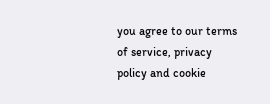you agree to our terms of service, privacy policy and cookie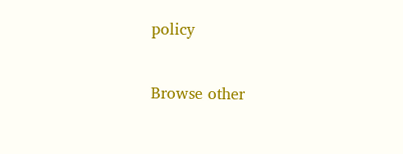policy

Browse other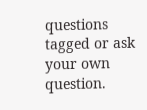questions tagged or ask your own question.